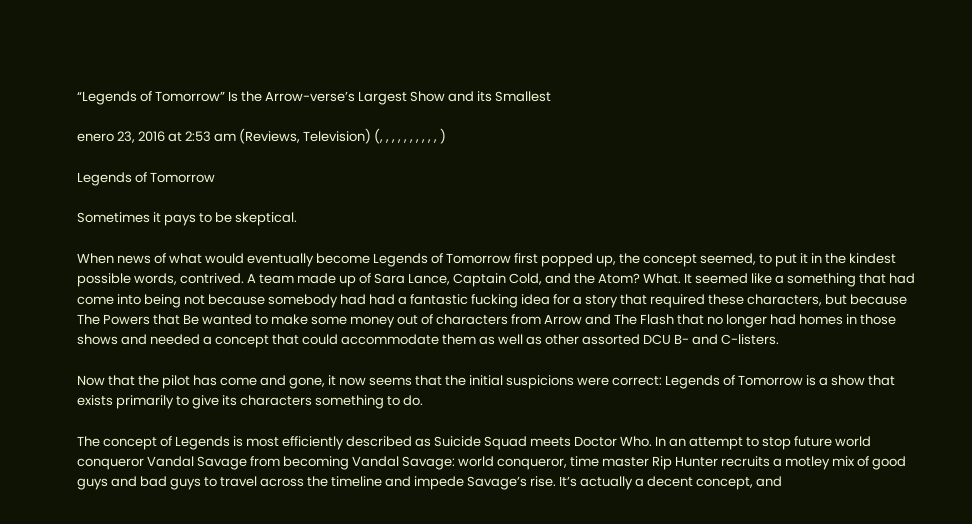“Legends of Tomorrow” Is the Arrow-verse’s Largest Show and its Smallest

enero 23, 2016 at 2:53 am (Reviews, Television) (, , , , , , , , , , )

Legends of Tomorrow

Sometimes it pays to be skeptical.

When news of what would eventually become Legends of Tomorrow first popped up, the concept seemed, to put it in the kindest possible words, contrived. A team made up of Sara Lance, Captain Cold, and the Atom? What. It seemed like a something that had come into being not because somebody had had a fantastic fucking idea for a story that required these characters, but because The Powers that Be wanted to make some money out of characters from Arrow and The Flash that no longer had homes in those shows and needed a concept that could accommodate them as well as other assorted DCU B- and C-listers.

Now that the pilot has come and gone, it now seems that the initial suspicions were correct: Legends of Tomorrow is a show that exists primarily to give its characters something to do.

The concept of Legends is most efficiently described as Suicide Squad meets Doctor Who. In an attempt to stop future world conqueror Vandal Savage from becoming Vandal Savage: world conqueror, time master Rip Hunter recruits a motley mix of good guys and bad guys to travel across the timeline and impede Savage’s rise. It’s actually a decent concept, and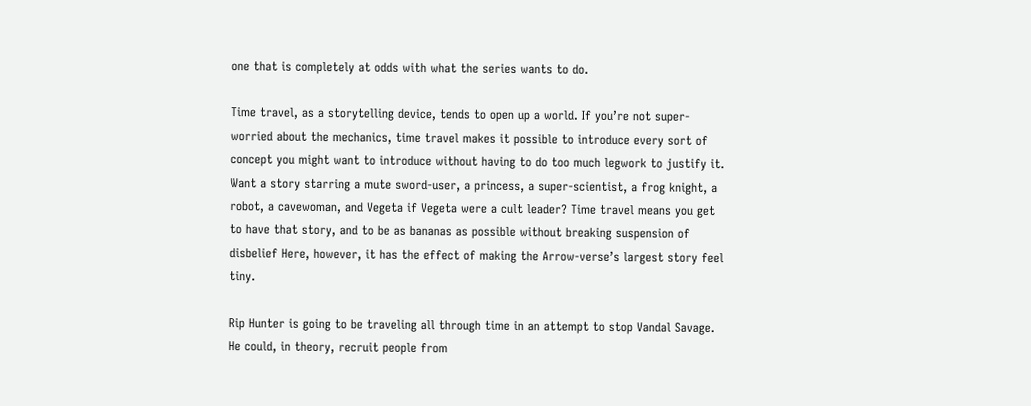one that is completely at odds with what the series wants to do.

Time travel, as a storytelling device, tends to open up a world. If you’re not super-worried about the mechanics, time travel makes it possible to introduce every sort of concept you might want to introduce without having to do too much legwork to justify it. Want a story starring a mute sword-user, a princess, a super-scientist, a frog knight, a robot, a cavewoman, and Vegeta if Vegeta were a cult leader? Time travel means you get to have that story, and to be as bananas as possible without breaking suspension of disbelief Here, however, it has the effect of making the Arrow-verse’s largest story feel tiny.

Rip Hunter is going to be traveling all through time in an attempt to stop Vandal Savage. He could, in theory, recruit people from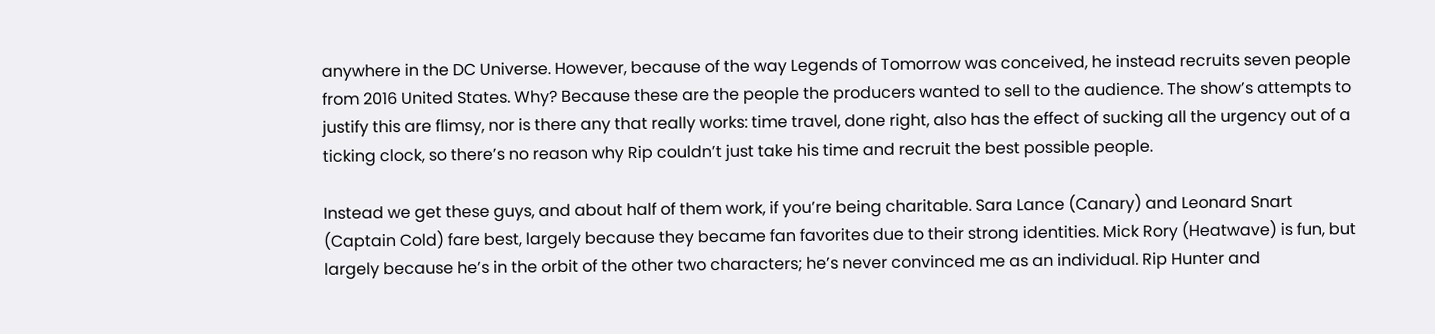anywhere in the DC Universe. However, because of the way Legends of Tomorrow was conceived, he instead recruits seven people from 2016 United States. Why? Because these are the people the producers wanted to sell to the audience. The show’s attempts to justify this are flimsy, nor is there any that really works: time travel, done right, also has the effect of sucking all the urgency out of a ticking clock, so there’s no reason why Rip couldn’t just take his time and recruit the best possible people.

Instead we get these guys, and about half of them work, if you’re being charitable. Sara Lance (Canary) and Leonard Snart (Captain Cold) fare best, largely because they became fan favorites due to their strong identities. Mick Rory (Heatwave) is fun, but largely because he’s in the orbit of the other two characters; he’s never convinced me as an individual. Rip Hunter and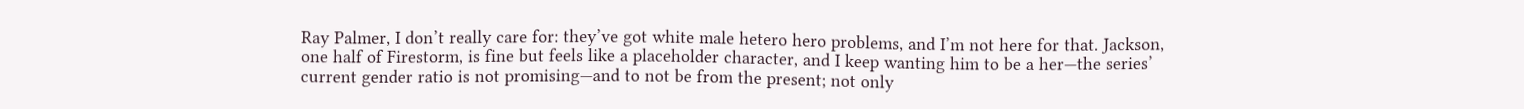Ray Palmer, I don’t really care for: they’ve got white male hetero hero problems, and I’m not here for that. Jackson, one half of Firestorm, is fine but feels like a placeholder character, and I keep wanting him to be a her—the series’ current gender ratio is not promising—and to not be from the present; not only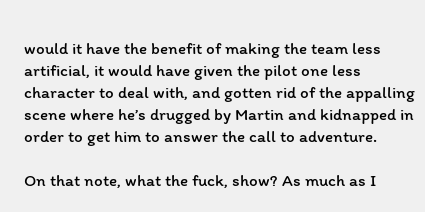would it have the benefit of making the team less artificial, it would have given the pilot one less character to deal with, and gotten rid of the appalling scene where he’s drugged by Martin and kidnapped in order to get him to answer the call to adventure.

On that note, what the fuck, show? As much as I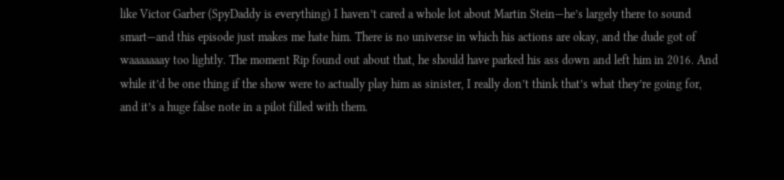like Victor Garber (SpyDaddy is everything) I haven’t cared a whole lot about Martin Stein—he’s largely there to sound smart—and this episode just makes me hate him. There is no universe in which his actions are okay, and the dude got of waaaaaaay too lightly. The moment Rip found out about that, he should have parked his ass down and left him in 2016. And while it’d be one thing if the show were to actually play him as sinister, I really don’t think that’s what they’re going for, and it’s a huge false note in a pilot filled with them.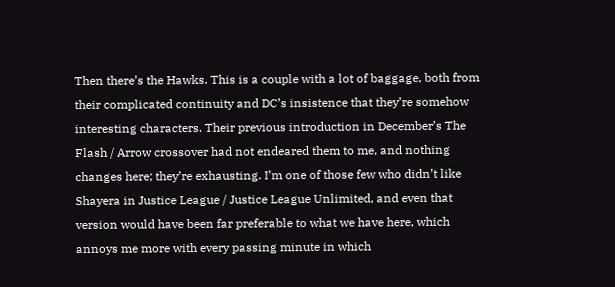Then there’s the Hawks. This is a couple with a lot of baggage, both from their complicated continuity and DC’s insistence that they’re somehow interesting characters. Their previous introduction in December’s The Flash / Arrow crossover had not endeared them to me, and nothing changes here; they’re exhausting. I’m one of those few who didn’t like Shayera in Justice League / Justice League Unlimited, and even that version would have been far preferable to what we have here, which annoys me more with every passing minute in which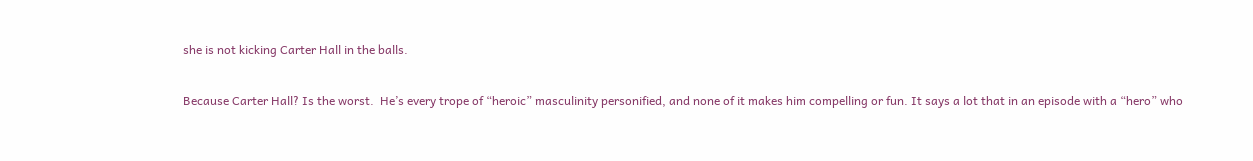she is not kicking Carter Hall in the balls.

Because Carter Hall? Is the worst.  He’s every trope of “heroic” masculinity personified, and none of it makes him compelling or fun. It says a lot that in an episode with a “hero” who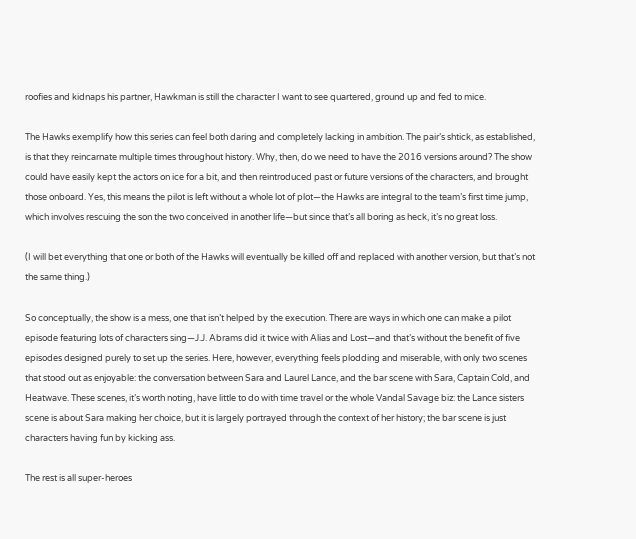roofies and kidnaps his partner, Hawkman is still the character I want to see quartered, ground up and fed to mice.

The Hawks exemplify how this series can feel both daring and completely lacking in ambition. The pair’s shtick, as established, is that they reincarnate multiple times throughout history. Why, then, do we need to have the 2016 versions around? The show could have easily kept the actors on ice for a bit, and then reintroduced past or future versions of the characters, and brought those onboard. Yes, this means the pilot is left without a whole lot of plot—the Hawks are integral to the team’s first time jump, which involves rescuing the son the two conceived in another life—but since that’s all boring as heck, it’s no great loss.

(I will bet everything that one or both of the Hawks will eventually be killed off and replaced with another version, but that’s not the same thing.)

So conceptually, the show is a mess, one that isn’t helped by the execution. There are ways in which one can make a pilot episode featuring lots of characters sing—J.J. Abrams did it twice with Alias and Lost—and that’s without the benefit of five episodes designed purely to set up the series. Here, however, everything feels plodding and miserable, with only two scenes that stood out as enjoyable: the conversation between Sara and Laurel Lance, and the bar scene with Sara, Captain Cold, and Heatwave. These scenes, it’s worth noting, have little to do with time travel or the whole Vandal Savage biz: the Lance sisters scene is about Sara making her choice, but it is largely portrayed through the context of her history; the bar scene is just characters having fun by kicking ass.

The rest is all super-heroes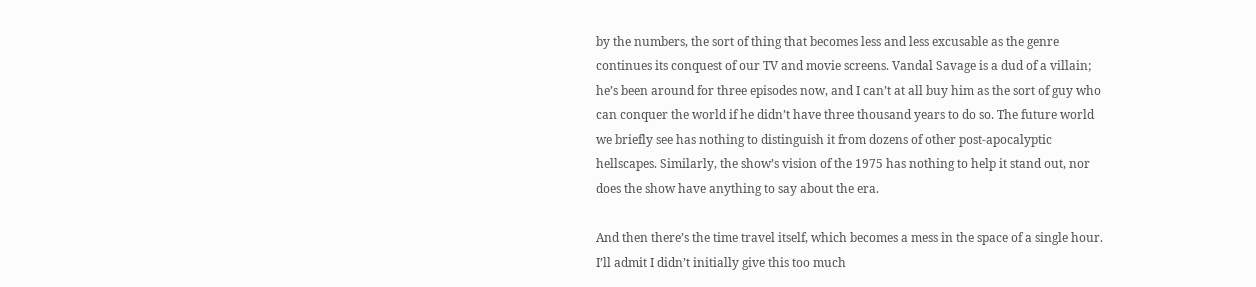by the numbers, the sort of thing that becomes less and less excusable as the genre continues its conquest of our TV and movie screens. Vandal Savage is a dud of a villain; he’s been around for three episodes now, and I can’t at all buy him as the sort of guy who can conquer the world if he didn’t have three thousand years to do so. The future world we briefly see has nothing to distinguish it from dozens of other post-apocalyptic hellscapes. Similarly, the show’s vision of the 1975 has nothing to help it stand out, nor does the show have anything to say about the era.

And then there’s the time travel itself, which becomes a mess in the space of a single hour. I’ll admit I didn’t initially give this too much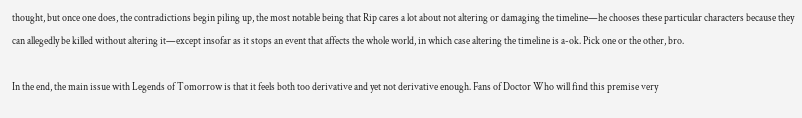thought, but once one does, the contradictions begin piling up, the most notable being that Rip cares a lot about not altering or damaging the timeline—he chooses these particular characters because they can allegedly be killed without altering it—except insofar as it stops an event that affects the whole world, in which case altering the timeline is a-ok. Pick one or the other, bro.

In the end, the main issue with Legends of Tomorrow is that it feels both too derivative and yet not derivative enough. Fans of Doctor Who will find this premise very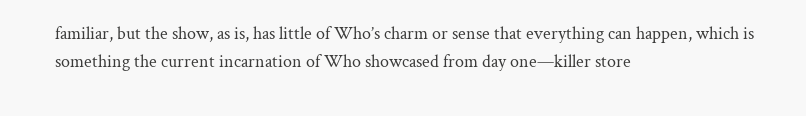familiar, but the show, as is, has little of Who’s charm or sense that everything can happen, which is something the current incarnation of Who showcased from day one—killer store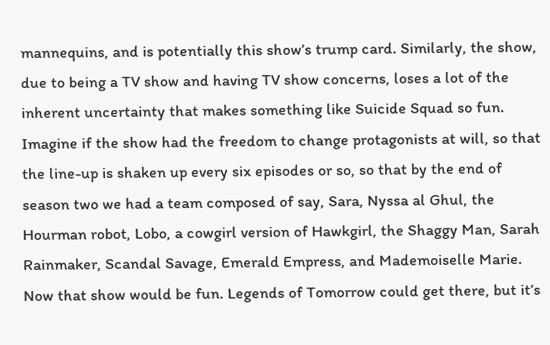mannequins, and is potentially this show’s trump card. Similarly, the show, due to being a TV show and having TV show concerns, loses a lot of the inherent uncertainty that makes something like Suicide Squad so fun. Imagine if the show had the freedom to change protagonists at will, so that the line-up is shaken up every six episodes or so, so that by the end of season two we had a team composed of say, Sara, Nyssa al Ghul, the Hourman robot, Lobo, a cowgirl version of Hawkgirl, the Shaggy Man, Sarah Rainmaker, Scandal Savage, Emerald Empress, and Mademoiselle Marie. Now that show would be fun. Legends of Tomorrow could get there, but it’s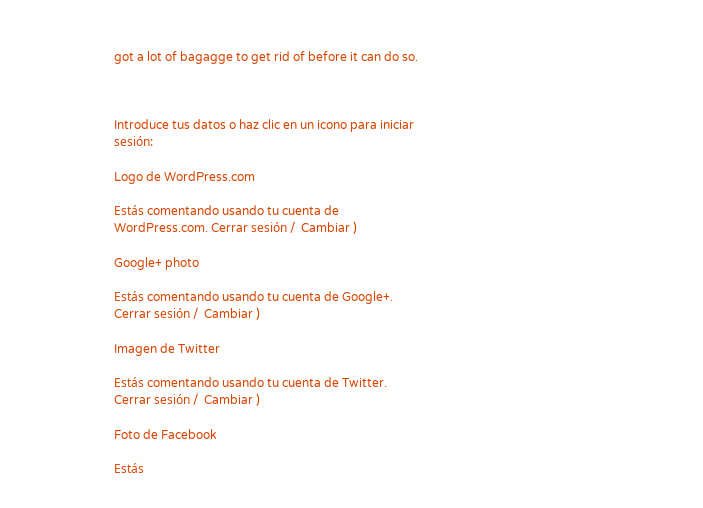got a lot of bagagge to get rid of before it can do so.



Introduce tus datos o haz clic en un icono para iniciar sesión:

Logo de WordPress.com

Estás comentando usando tu cuenta de WordPress.com. Cerrar sesión /  Cambiar )

Google+ photo

Estás comentando usando tu cuenta de Google+. Cerrar sesión /  Cambiar )

Imagen de Twitter

Estás comentando usando tu cuenta de Twitter. Cerrar sesión /  Cambiar )

Foto de Facebook

Estás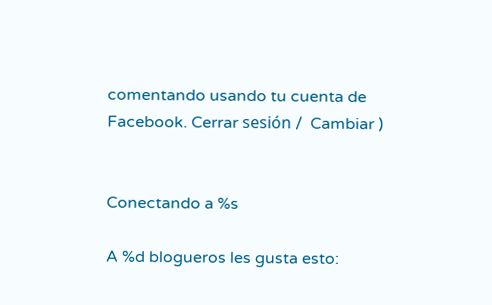comentando usando tu cuenta de Facebook. Cerrar sesión /  Cambiar )


Conectando a %s

A %d blogueros les gusta esto: